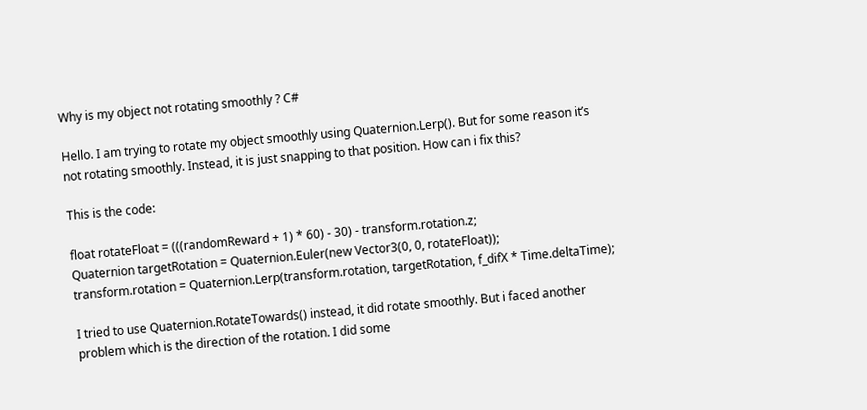Why is my object not rotating smoothly ? C#

Hello. I am trying to rotate my object smoothly using Quaternion.Lerp(). But for some reason it’s not rotating smoothly. Instead, it is just snapping to that position. How can i fix this?

This is the code:

float rotateFloat = (((randomReward + 1) * 60) - 30) - transform.rotation.z;
Quaternion targetRotation = Quaternion.Euler(new Vector3(0, 0, rotateFloat));
transform.rotation = Quaternion.Lerp(transform.rotation, targetRotation, f_difX * Time.deltaTime);

I tried to use Quaternion.RotateTowards() instead, it did rotate smoothly. But i faced another problem which is the direction of the rotation. I did some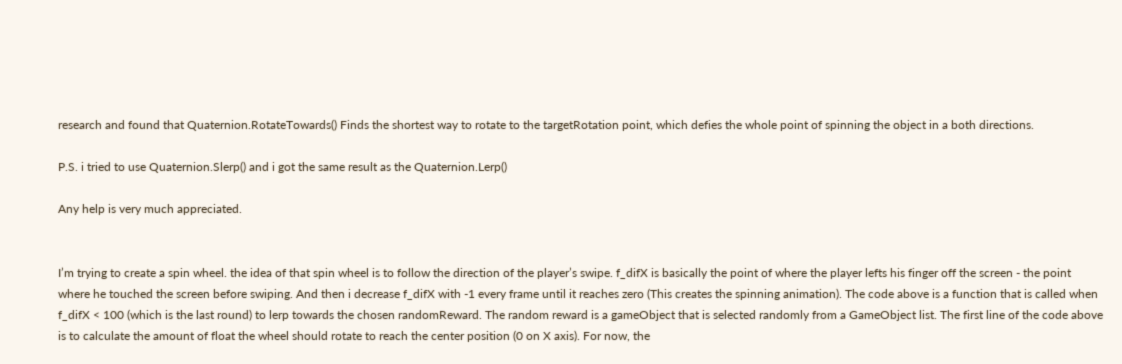research and found that Quaternion.RotateTowards() Finds the shortest way to rotate to the targetRotation point, which defies the whole point of spinning the object in a both directions.

P.S. i tried to use Quaternion.Slerp() and i got the same result as the Quaternion.Lerp()

Any help is very much appreciated.


I’m trying to create a spin wheel. the idea of that spin wheel is to follow the direction of the player’s swipe. f_difX is basically the point of where the player lefts his finger off the screen - the point where he touched the screen before swiping. And then i decrease f_difX with -1 every frame until it reaches zero (This creates the spinning animation). The code above is a function that is called when f_difX < 100 (which is the last round) to lerp towards the chosen randomReward. The random reward is a gameObject that is selected randomly from a GameObject list. The first line of the code above is to calculate the amount of float the wheel should rotate to reach the center position (0 on X axis). For now, the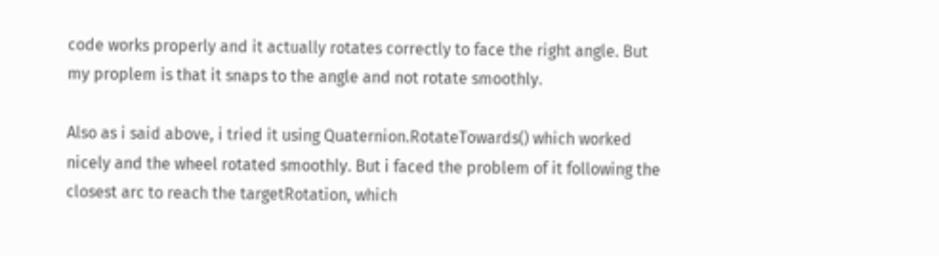code works properly and it actually rotates correctly to face the right angle. But my proplem is that it snaps to the angle and not rotate smoothly.

Also as i said above, i tried it using Quaternion.RotateTowards() which worked nicely and the wheel rotated smoothly. But i faced the problem of it following the closest arc to reach the targetRotation, which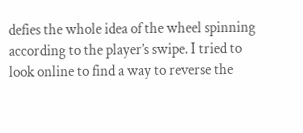defies the whole idea of the wheel spinning according to the player’s swipe. I tried to look online to find a way to reverse the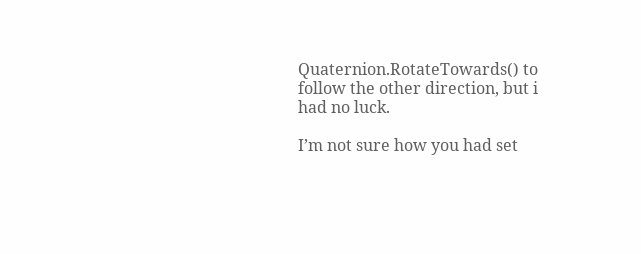Quaternion.RotateTowards() to follow the other direction, but i had no luck.

I’m not sure how you had set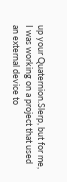up your Quaternion.Slerp, but for me, I was working on a project that used an external device to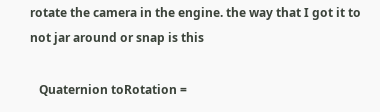rotate the camera in the engine. the way that I got it to not jar around or snap is this

   Quaternion toRotation =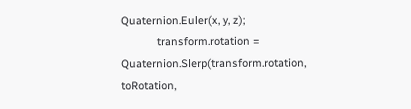Quaternion.Euler(x, y, z);
            transform.rotation = Quaternion.Slerp(transform.rotation, toRotation,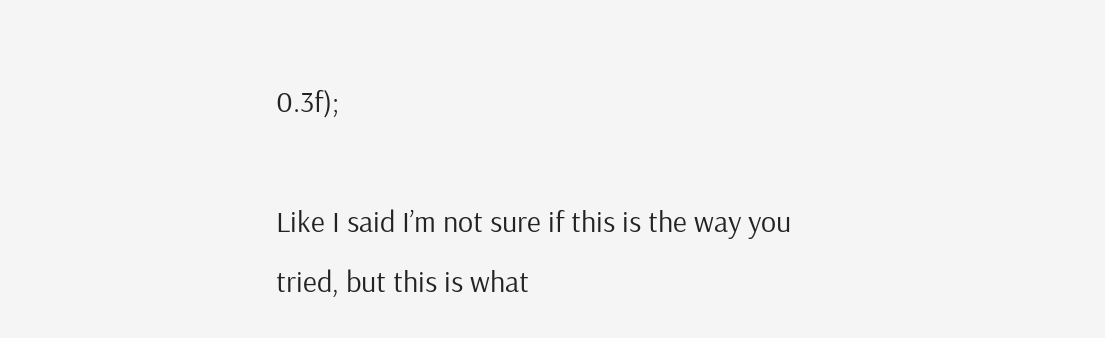0.3f);

Like I said I’m not sure if this is the way you tried, but this is what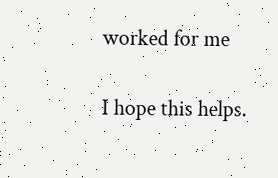worked for me

I hope this helps.